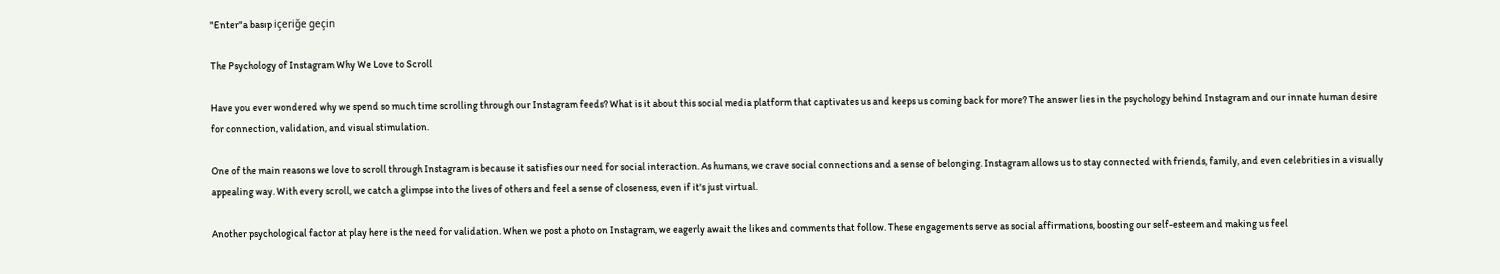"Enter"a basıp içeriğe geçin

The Psychology of Instagram Why We Love to Scroll

Have you ever wondered why we spend so much time scrolling through our Instagram feeds? What is it about this social media platform that captivates us and keeps us coming back for more? The answer lies in the psychology behind Instagram and our innate human desire for connection, validation, and visual stimulation.

One of the main reasons we love to scroll through Instagram is because it satisfies our need for social interaction. As humans, we crave social connections and a sense of belonging. Instagram allows us to stay connected with friends, family, and even celebrities in a visually appealing way. With every scroll, we catch a glimpse into the lives of others and feel a sense of closeness, even if it's just virtual.

Another psychological factor at play here is the need for validation. When we post a photo on Instagram, we eagerly await the likes and comments that follow. These engagements serve as social affirmations, boosting our self-esteem and making us feel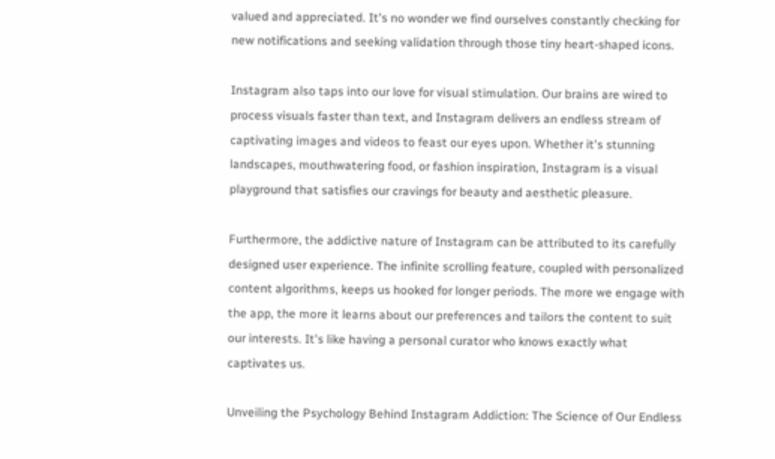valued and appreciated. It's no wonder we find ourselves constantly checking for new notifications and seeking validation through those tiny heart-shaped icons.

Instagram also taps into our love for visual stimulation. Our brains are wired to process visuals faster than text, and Instagram delivers an endless stream of captivating images and videos to feast our eyes upon. Whether it's stunning landscapes, mouthwatering food, or fashion inspiration, Instagram is a visual playground that satisfies our cravings for beauty and aesthetic pleasure.

Furthermore, the addictive nature of Instagram can be attributed to its carefully designed user experience. The infinite scrolling feature, coupled with personalized content algorithms, keeps us hooked for longer periods. The more we engage with the app, the more it learns about our preferences and tailors the content to suit our interests. It's like having a personal curator who knows exactly what captivates us.

Unveiling the Psychology Behind Instagram Addiction: The Science of Our Endless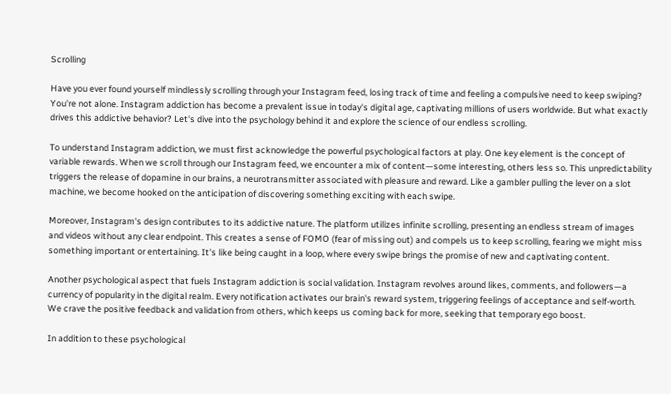Scrolling

Have you ever found yourself mindlessly scrolling through your Instagram feed, losing track of time and feeling a compulsive need to keep swiping? You're not alone. Instagram addiction has become a prevalent issue in today's digital age, captivating millions of users worldwide. But what exactly drives this addictive behavior? Let's dive into the psychology behind it and explore the science of our endless scrolling.

To understand Instagram addiction, we must first acknowledge the powerful psychological factors at play. One key element is the concept of variable rewards. When we scroll through our Instagram feed, we encounter a mix of content—some interesting, others less so. This unpredictability triggers the release of dopamine in our brains, a neurotransmitter associated with pleasure and reward. Like a gambler pulling the lever on a slot machine, we become hooked on the anticipation of discovering something exciting with each swipe.

Moreover, Instagram's design contributes to its addictive nature. The platform utilizes infinite scrolling, presenting an endless stream of images and videos without any clear endpoint. This creates a sense of FOMO (fear of missing out) and compels us to keep scrolling, fearing we might miss something important or entertaining. It's like being caught in a loop, where every swipe brings the promise of new and captivating content.

Another psychological aspect that fuels Instagram addiction is social validation. Instagram revolves around likes, comments, and followers—a currency of popularity in the digital realm. Every notification activates our brain's reward system, triggering feelings of acceptance and self-worth. We crave the positive feedback and validation from others, which keeps us coming back for more, seeking that temporary ego boost.

In addition to these psychological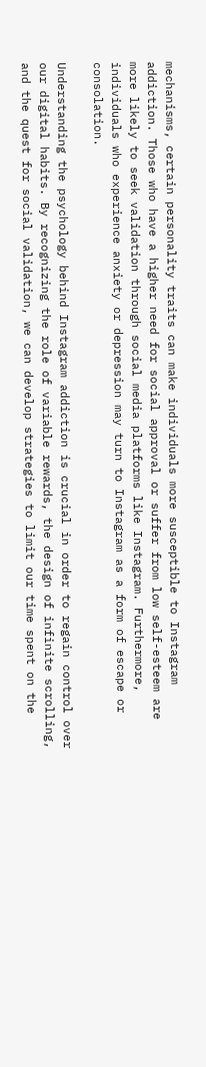mechanisms, certain personality traits can make individuals more susceptible to Instagram addiction. Those who have a higher need for social approval or suffer from low self-esteem are more likely to seek validation through social media platforms like Instagram. Furthermore, individuals who experience anxiety or depression may turn to Instagram as a form of escape or consolation.

Understanding the psychology behind Instagram addiction is crucial in order to regain control over our digital habits. By recognizing the role of variable rewards, the design of infinite scrolling, and the quest for social validation, we can develop strategies to limit our time spent on the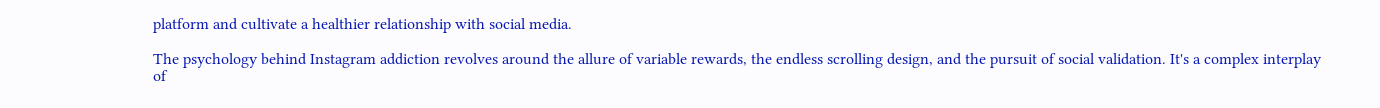platform and cultivate a healthier relationship with social media.

The psychology behind Instagram addiction revolves around the allure of variable rewards, the endless scrolling design, and the pursuit of social validation. It's a complex interplay of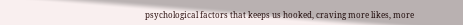psychological factors that keeps us hooked, craving more likes, more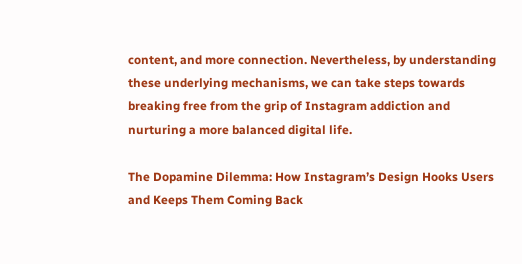content, and more connection. Nevertheless, by understanding these underlying mechanisms, we can take steps towards breaking free from the grip of Instagram addiction and nurturing a more balanced digital life.

The Dopamine Dilemma: How Instagram’s Design Hooks Users and Keeps Them Coming Back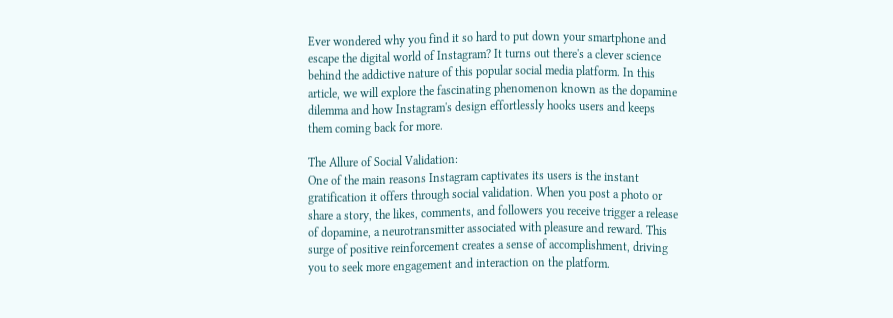Ever wondered why you find it so hard to put down your smartphone and escape the digital world of Instagram? It turns out there's a clever science behind the addictive nature of this popular social media platform. In this article, we will explore the fascinating phenomenon known as the dopamine dilemma and how Instagram's design effortlessly hooks users and keeps them coming back for more.

The Allure of Social Validation:
One of the main reasons Instagram captivates its users is the instant gratification it offers through social validation. When you post a photo or share a story, the likes, comments, and followers you receive trigger a release of dopamine, a neurotransmitter associated with pleasure and reward. This surge of positive reinforcement creates a sense of accomplishment, driving you to seek more engagement and interaction on the platform.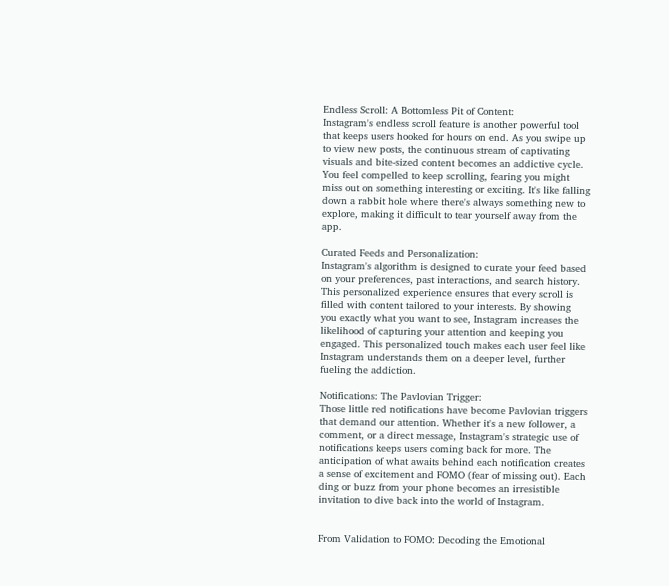Endless Scroll: A Bottomless Pit of Content:
Instagram's endless scroll feature is another powerful tool that keeps users hooked for hours on end. As you swipe up to view new posts, the continuous stream of captivating visuals and bite-sized content becomes an addictive cycle. You feel compelled to keep scrolling, fearing you might miss out on something interesting or exciting. It's like falling down a rabbit hole where there's always something new to explore, making it difficult to tear yourself away from the app.

Curated Feeds and Personalization:
Instagram's algorithm is designed to curate your feed based on your preferences, past interactions, and search history. This personalized experience ensures that every scroll is filled with content tailored to your interests. By showing you exactly what you want to see, Instagram increases the likelihood of capturing your attention and keeping you engaged. This personalized touch makes each user feel like Instagram understands them on a deeper level, further fueling the addiction.

Notifications: The Pavlovian Trigger:
Those little red notifications have become Pavlovian triggers that demand our attention. Whether it's a new follower, a comment, or a direct message, Instagram's strategic use of notifications keeps users coming back for more. The anticipation of what awaits behind each notification creates a sense of excitement and FOMO (fear of missing out). Each ding or buzz from your phone becomes an irresistible invitation to dive back into the world of Instagram.


From Validation to FOMO: Decoding the Emotional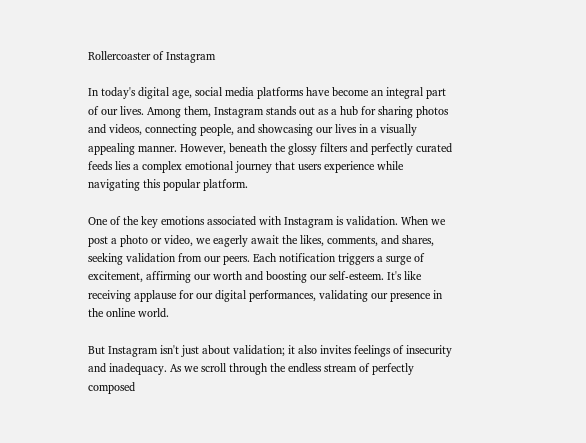Rollercoaster of Instagram

In today's digital age, social media platforms have become an integral part of our lives. Among them, Instagram stands out as a hub for sharing photos and videos, connecting people, and showcasing our lives in a visually appealing manner. However, beneath the glossy filters and perfectly curated feeds lies a complex emotional journey that users experience while navigating this popular platform.

One of the key emotions associated with Instagram is validation. When we post a photo or video, we eagerly await the likes, comments, and shares, seeking validation from our peers. Each notification triggers a surge of excitement, affirming our worth and boosting our self-esteem. It's like receiving applause for our digital performances, validating our presence in the online world.

But Instagram isn't just about validation; it also invites feelings of insecurity and inadequacy. As we scroll through the endless stream of perfectly composed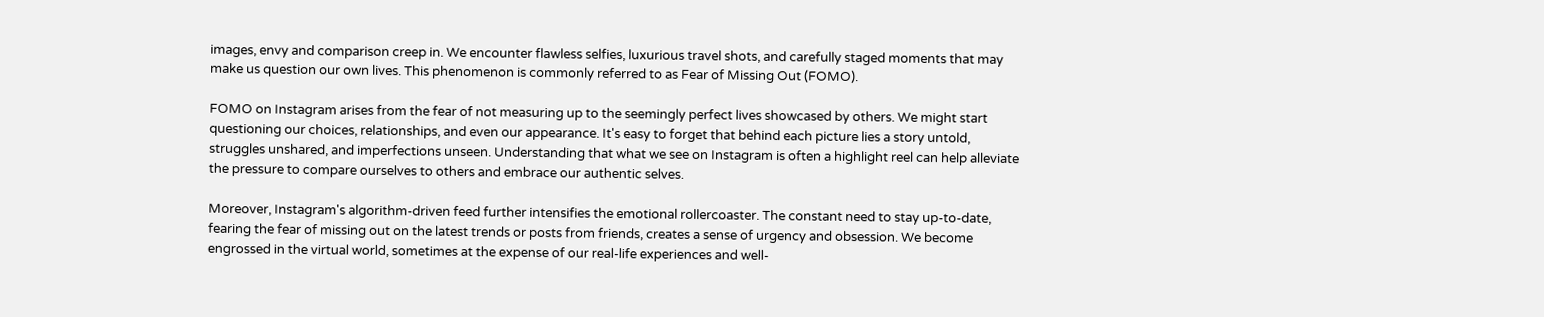images, envy and comparison creep in. We encounter flawless selfies, luxurious travel shots, and carefully staged moments that may make us question our own lives. This phenomenon is commonly referred to as Fear of Missing Out (FOMO).

FOMO on Instagram arises from the fear of not measuring up to the seemingly perfect lives showcased by others. We might start questioning our choices, relationships, and even our appearance. It's easy to forget that behind each picture lies a story untold, struggles unshared, and imperfections unseen. Understanding that what we see on Instagram is often a highlight reel can help alleviate the pressure to compare ourselves to others and embrace our authentic selves.

Moreover, Instagram's algorithm-driven feed further intensifies the emotional rollercoaster. The constant need to stay up-to-date, fearing the fear of missing out on the latest trends or posts from friends, creates a sense of urgency and obsession. We become engrossed in the virtual world, sometimes at the expense of our real-life experiences and well-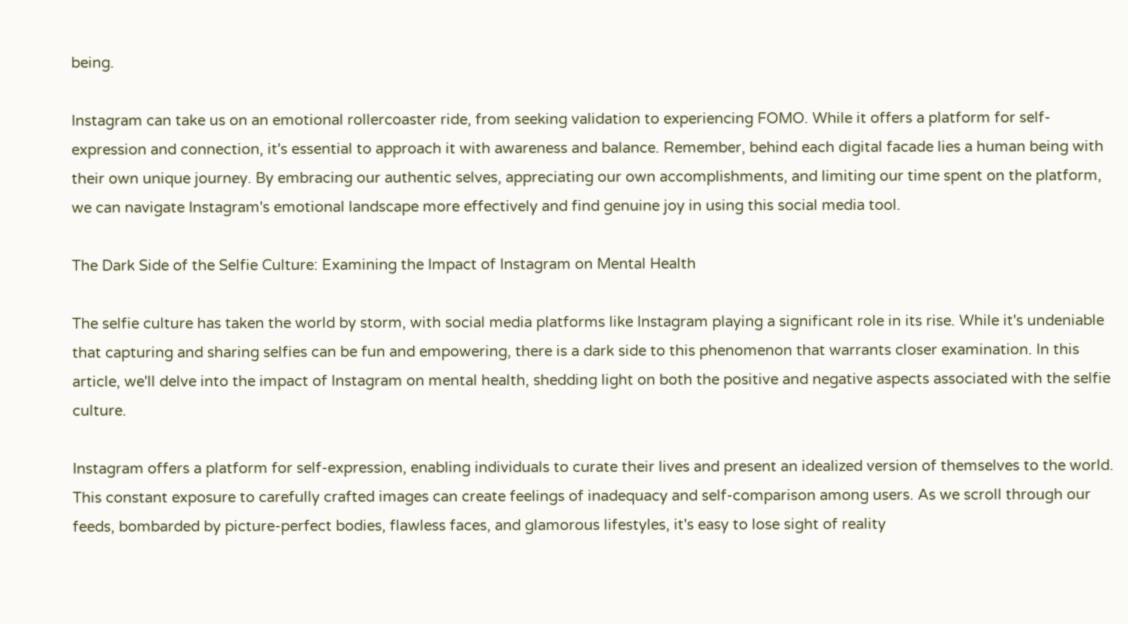being.

Instagram can take us on an emotional rollercoaster ride, from seeking validation to experiencing FOMO. While it offers a platform for self-expression and connection, it's essential to approach it with awareness and balance. Remember, behind each digital facade lies a human being with their own unique journey. By embracing our authentic selves, appreciating our own accomplishments, and limiting our time spent on the platform, we can navigate Instagram's emotional landscape more effectively and find genuine joy in using this social media tool.

The Dark Side of the Selfie Culture: Examining the Impact of Instagram on Mental Health

The selfie culture has taken the world by storm, with social media platforms like Instagram playing a significant role in its rise. While it's undeniable that capturing and sharing selfies can be fun and empowering, there is a dark side to this phenomenon that warrants closer examination. In this article, we'll delve into the impact of Instagram on mental health, shedding light on both the positive and negative aspects associated with the selfie culture.

Instagram offers a platform for self-expression, enabling individuals to curate their lives and present an idealized version of themselves to the world. This constant exposure to carefully crafted images can create feelings of inadequacy and self-comparison among users. As we scroll through our feeds, bombarded by picture-perfect bodies, flawless faces, and glamorous lifestyles, it's easy to lose sight of reality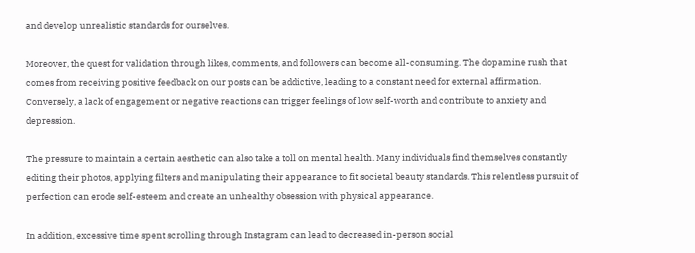and develop unrealistic standards for ourselves.

Moreover, the quest for validation through likes, comments, and followers can become all-consuming. The dopamine rush that comes from receiving positive feedback on our posts can be addictive, leading to a constant need for external affirmation. Conversely, a lack of engagement or negative reactions can trigger feelings of low self-worth and contribute to anxiety and depression.

The pressure to maintain a certain aesthetic can also take a toll on mental health. Many individuals find themselves constantly editing their photos, applying filters and manipulating their appearance to fit societal beauty standards. This relentless pursuit of perfection can erode self-esteem and create an unhealthy obsession with physical appearance.

In addition, excessive time spent scrolling through Instagram can lead to decreased in-person social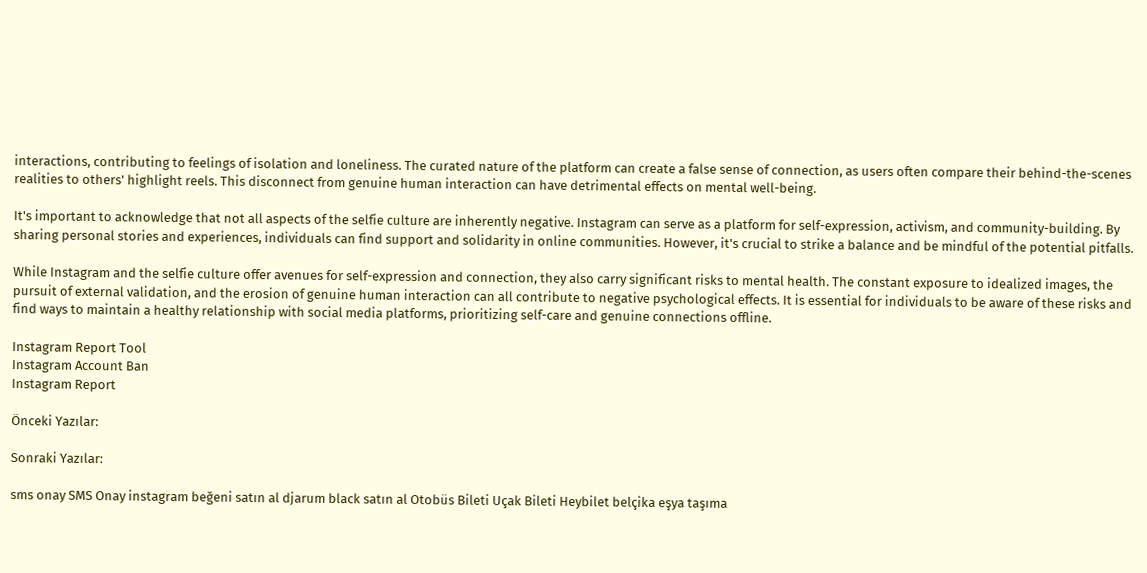interactions, contributing to feelings of isolation and loneliness. The curated nature of the platform can create a false sense of connection, as users often compare their behind-the-scenes realities to others' highlight reels. This disconnect from genuine human interaction can have detrimental effects on mental well-being.

It's important to acknowledge that not all aspects of the selfie culture are inherently negative. Instagram can serve as a platform for self-expression, activism, and community-building. By sharing personal stories and experiences, individuals can find support and solidarity in online communities. However, it's crucial to strike a balance and be mindful of the potential pitfalls.

While Instagram and the selfie culture offer avenues for self-expression and connection, they also carry significant risks to mental health. The constant exposure to idealized images, the pursuit of external validation, and the erosion of genuine human interaction can all contribute to negative psychological effects. It is essential for individuals to be aware of these risks and find ways to maintain a healthy relationship with social media platforms, prioritizing self-care and genuine connections offline.

Instagram Report Tool
Instagram Account Ban
Instagram Report

Önceki Yazılar:

Sonraki Yazılar:

sms onay SMS Onay instagram beğeni satın al djarum black satın al Otobüs Bileti Uçak Bileti Heybilet belçika eşya taşıma